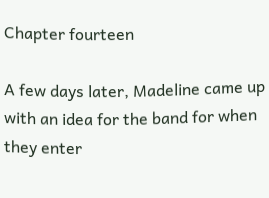Chapter fourteen

A few days later, Madeline came up with an idea for the band for when they enter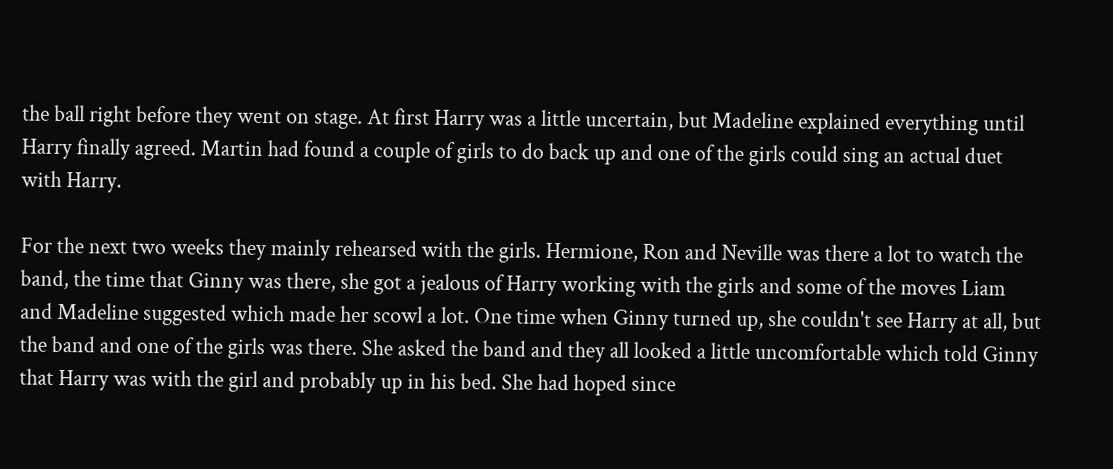the ball right before they went on stage. At first Harry was a little uncertain, but Madeline explained everything until Harry finally agreed. Martin had found a couple of girls to do back up and one of the girls could sing an actual duet with Harry.

For the next two weeks they mainly rehearsed with the girls. Hermione, Ron and Neville was there a lot to watch the band, the time that Ginny was there, she got a jealous of Harry working with the girls and some of the moves Liam and Madeline suggested which made her scowl a lot. One time when Ginny turned up, she couldn't see Harry at all, but the band and one of the girls was there. She asked the band and they all looked a little uncomfortable which told Ginny that Harry was with the girl and probably up in his bed. She had hoped since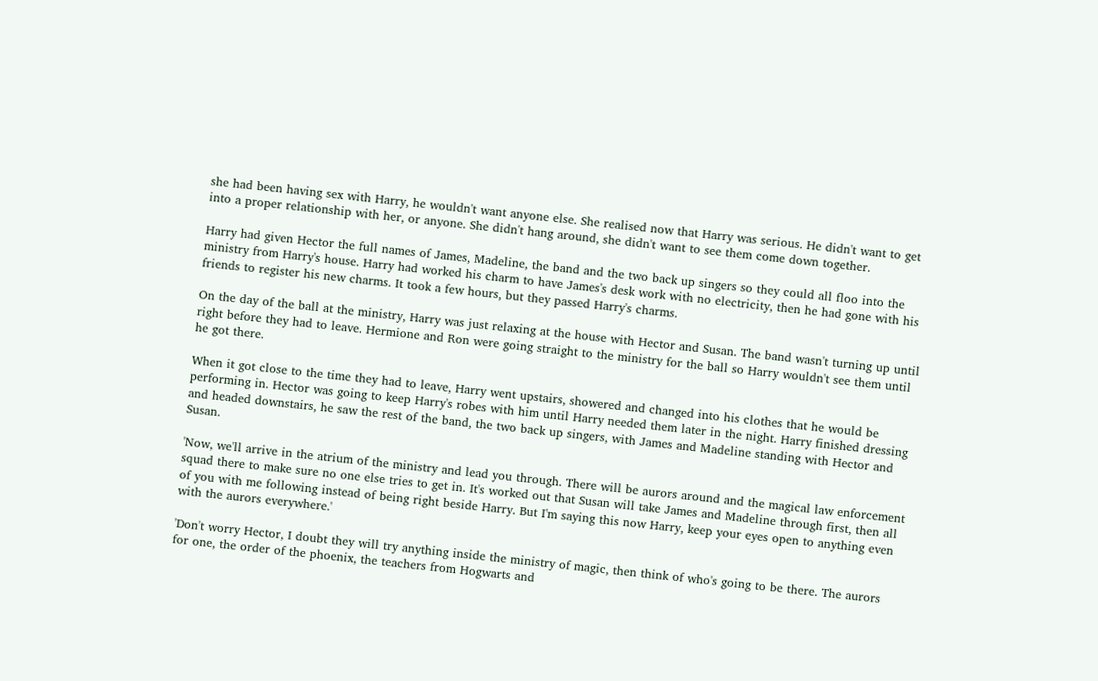she had been having sex with Harry, he wouldn't want anyone else. She realised now that Harry was serious. He didn't want to get into a proper relationship with her, or anyone. She didn't hang around, she didn't want to see them come down together.

Harry had given Hector the full names of James, Madeline, the band and the two back up singers so they could all floo into the ministry from Harry's house. Harry had worked his charm to have James's desk work with no electricity, then he had gone with his friends to register his new charms. It took a few hours, but they passed Harry's charms.

On the day of the ball at the ministry, Harry was just relaxing at the house with Hector and Susan. The band wasn't turning up until right before they had to leave. Hermione and Ron were going straight to the ministry for the ball so Harry wouldn't see them until he got there.

When it got close to the time they had to leave, Harry went upstairs, showered and changed into his clothes that he would be performing in. Hector was going to keep Harry's robes with him until Harry needed them later in the night. Harry finished dressing and headed downstairs, he saw the rest of the band, the two back up singers, with James and Madeline standing with Hector and Susan.

'Now, we'll arrive in the atrium of the ministry and lead you through. There will be aurors around and the magical law enforcement squad there to make sure no one else tries to get in. It's worked out that Susan will take James and Madeline through first, then all of you with me following instead of being right beside Harry. But I'm saying this now Harry, keep your eyes open to anything even with the aurors everywhere.'

'Don't worry Hector, I doubt they will try anything inside the ministry of magic, then think of who's going to be there. The aurors for one, the order of the phoenix, the teachers from Hogwarts and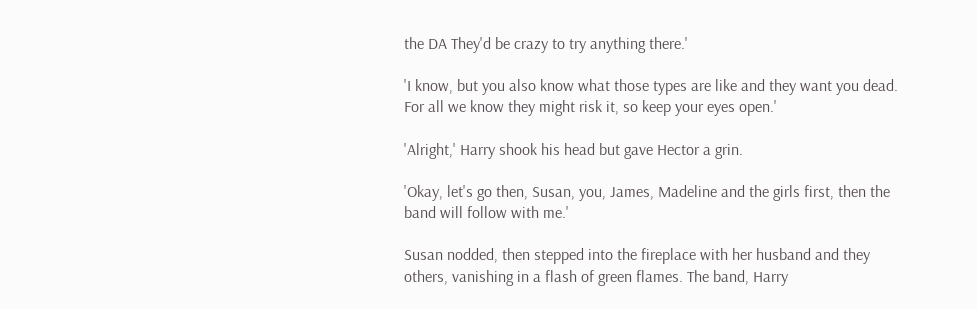the DA They'd be crazy to try anything there.'

'I know, but you also know what those types are like and they want you dead. For all we know they might risk it, so keep your eyes open.'

'Alright,' Harry shook his head but gave Hector a grin.

'Okay, let's go then, Susan, you, James, Madeline and the girls first, then the band will follow with me.'

Susan nodded, then stepped into the fireplace with her husband and they others, vanishing in a flash of green flames. The band, Harry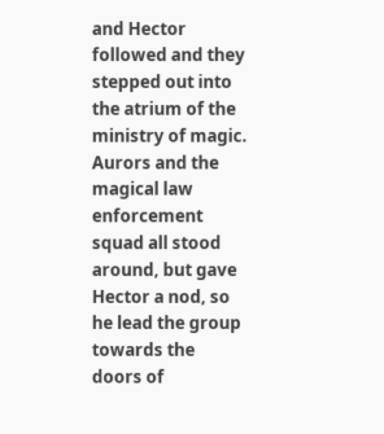and Hector followed and they stepped out into the atrium of the ministry of magic. Aurors and the magical law enforcement squad all stood around, but gave Hector a nod, so he lead the group towards the doors of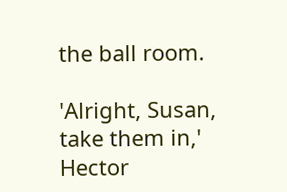the ball room.

'Alright, Susan, take them in,' Hector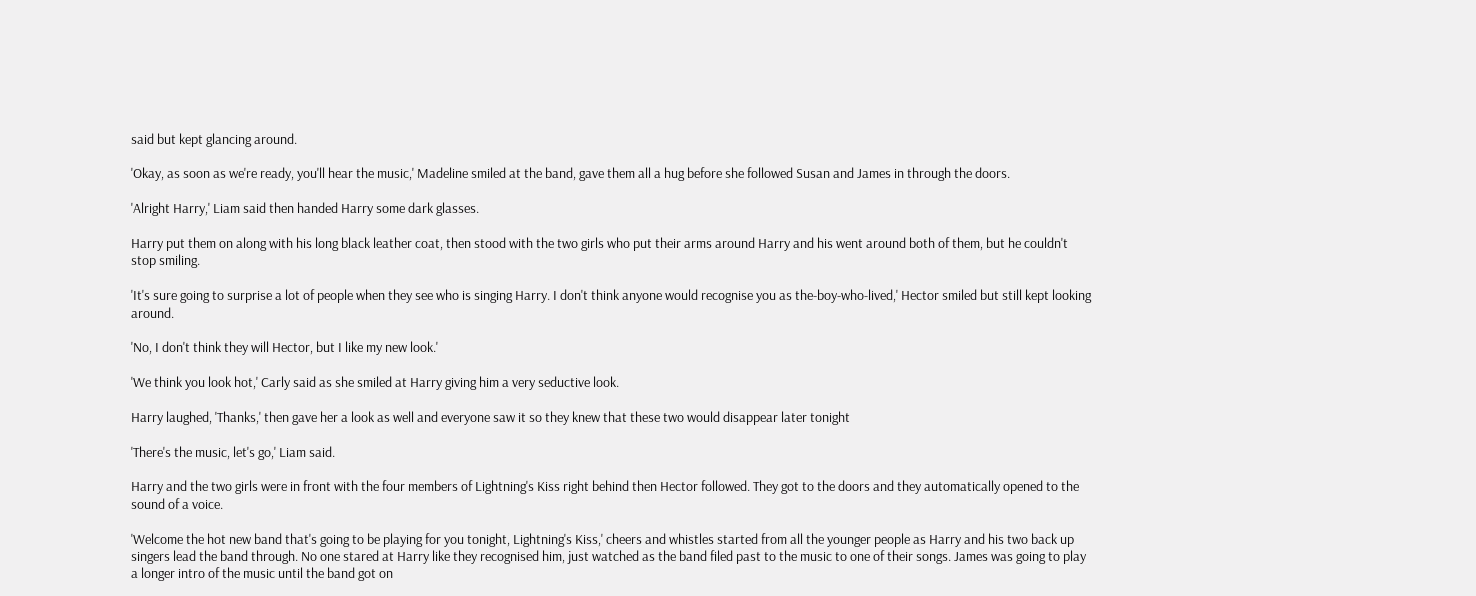said but kept glancing around.

'Okay, as soon as we're ready, you'll hear the music,' Madeline smiled at the band, gave them all a hug before she followed Susan and James in through the doors.

'Alright Harry,' Liam said then handed Harry some dark glasses.

Harry put them on along with his long black leather coat, then stood with the two girls who put their arms around Harry and his went around both of them, but he couldn't stop smiling.

'It's sure going to surprise a lot of people when they see who is singing Harry. I don't think anyone would recognise you as the-boy-who-lived,' Hector smiled but still kept looking around.

'No, I don't think they will Hector, but I like my new look.'

'We think you look hot,' Carly said as she smiled at Harry giving him a very seductive look.

Harry laughed, 'Thanks,' then gave her a look as well and everyone saw it so they knew that these two would disappear later tonight

'There's the music, let's go,' Liam said.

Harry and the two girls were in front with the four members of Lightning's Kiss right behind then Hector followed. They got to the doors and they automatically opened to the sound of a voice.

'Welcome the hot new band that's going to be playing for you tonight, Lightning's Kiss,' cheers and whistles started from all the younger people as Harry and his two back up singers lead the band through. No one stared at Harry like they recognised him, just watched as the band filed past to the music to one of their songs. James was going to play a longer intro of the music until the band got on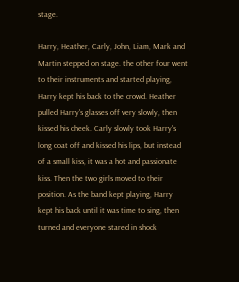stage.

Harry, Heather, Carly, John, Liam, Mark and Martin stepped on stage. the other four went to their instruments and started playing, Harry kept his back to the crowd. Heather pulled Harry's glasses off very slowly, then kissed his cheek. Carly slowly took Harry's long coat off and kissed his lips, but instead of a small kiss, it was a hot and passionate kiss. Then the two girls moved to their position. As the band kept playing, Harry kept his back until it was time to sing, then turned and everyone stared in shock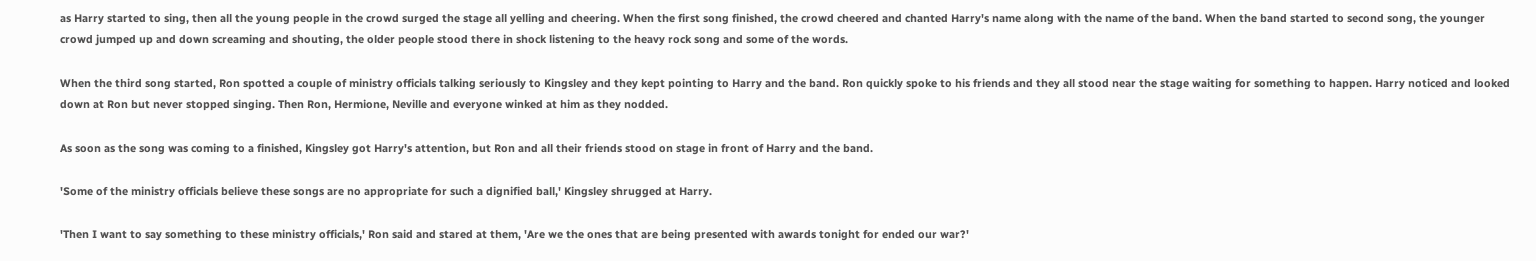as Harry started to sing, then all the young people in the crowd surged the stage all yelling and cheering. When the first song finished, the crowd cheered and chanted Harry's name along with the name of the band. When the band started to second song, the younger crowd jumped up and down screaming and shouting, the older people stood there in shock listening to the heavy rock song and some of the words.

When the third song started, Ron spotted a couple of ministry officials talking seriously to Kingsley and they kept pointing to Harry and the band. Ron quickly spoke to his friends and they all stood near the stage waiting for something to happen. Harry noticed and looked down at Ron but never stopped singing. Then Ron, Hermione, Neville and everyone winked at him as they nodded.

As soon as the song was coming to a finished, Kingsley got Harry's attention, but Ron and all their friends stood on stage in front of Harry and the band.

'Some of the ministry officials believe these songs are no appropriate for such a dignified ball,' Kingsley shrugged at Harry.

'Then I want to say something to these ministry officials,' Ron said and stared at them, 'Are we the ones that are being presented with awards tonight for ended our war?'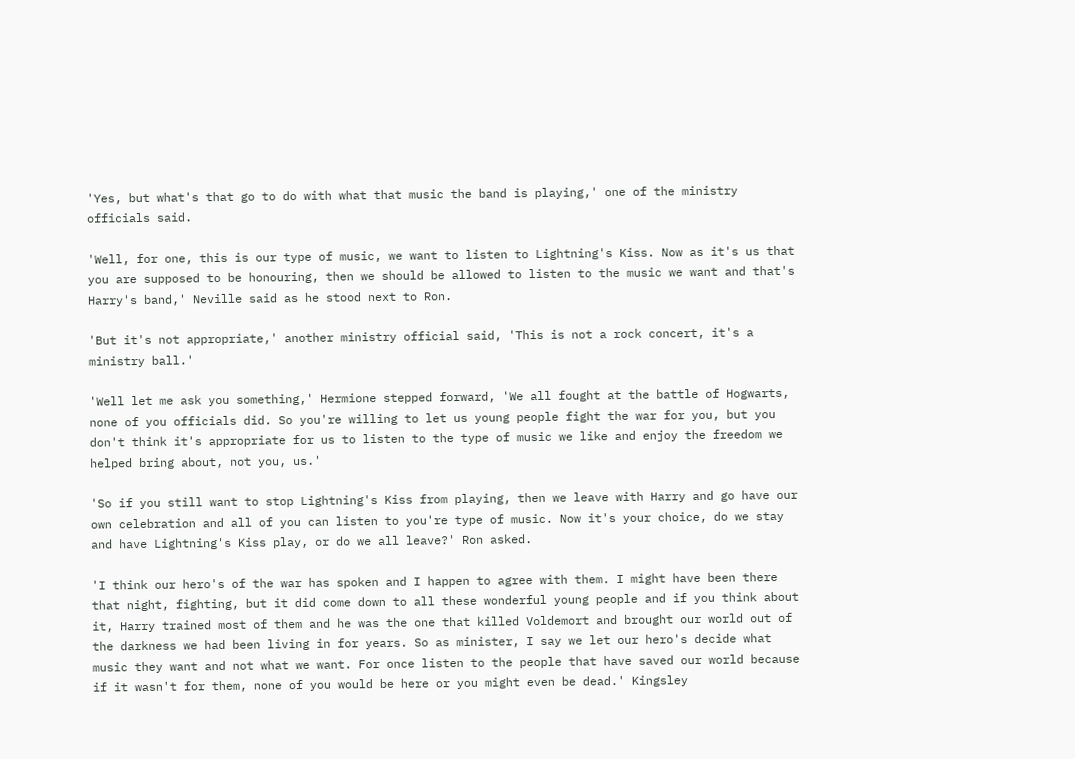'Yes, but what's that go to do with what that music the band is playing,' one of the ministry officials said.

'Well, for one, this is our type of music, we want to listen to Lightning's Kiss. Now as it's us that you are supposed to be honouring, then we should be allowed to listen to the music we want and that's Harry's band,' Neville said as he stood next to Ron.

'But it's not appropriate,' another ministry official said, 'This is not a rock concert, it's a ministry ball.'

'Well let me ask you something,' Hermione stepped forward, 'We all fought at the battle of Hogwarts, none of you officials did. So you're willing to let us young people fight the war for you, but you don't think it's appropriate for us to listen to the type of music we like and enjoy the freedom we helped bring about, not you, us.'

'So if you still want to stop Lightning's Kiss from playing, then we leave with Harry and go have our own celebration and all of you can listen to you're type of music. Now it's your choice, do we stay and have Lightning's Kiss play, or do we all leave?' Ron asked.

'I think our hero's of the war has spoken and I happen to agree with them. I might have been there that night, fighting, but it did come down to all these wonderful young people and if you think about it, Harry trained most of them and he was the one that killed Voldemort and brought our world out of the darkness we had been living in for years. So as minister, I say we let our hero's decide what music they want and not what we want. For once listen to the people that have saved our world because if it wasn't for them, none of you would be here or you might even be dead.' Kingsley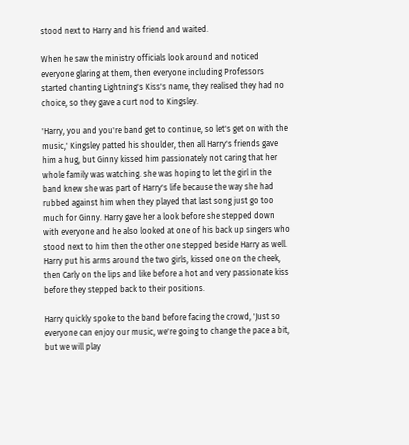stood next to Harry and his friend and waited.

When he saw the ministry officials look around and noticed everyone glaring at them, then everyone including Professors started chanting Lightning's Kiss's name, they realised they had no choice, so they gave a curt nod to Kingsley.

'Harry, you and you're band get to continue, so let's get on with the music,' Kingsley patted his shoulder, then all Harry's friends gave him a hug, but Ginny kissed him passionately not caring that her whole family was watching. she was hoping to let the girl in the band knew she was part of Harry's life because the way she had rubbed against him when they played that last song just go too much for Ginny. Harry gave her a look before she stepped down with everyone and he also looked at one of his back up singers who stood next to him then the other one stepped beside Harry as well. Harry put his arms around the two girls, kissed one on the cheek, then Carly on the lips and like before a hot and very passionate kiss before they stepped back to their positions.

Harry quickly spoke to the band before facing the crowd, 'Just so everyone can enjoy our music, we're going to change the pace a bit, but we will play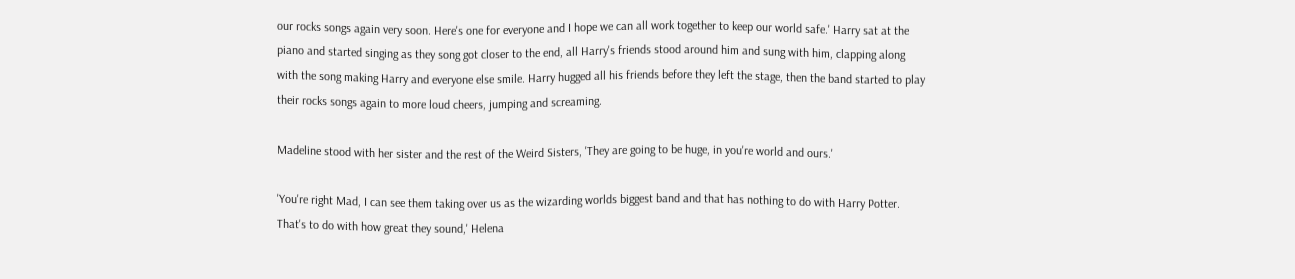our rocks songs again very soon. Here's one for everyone and I hope we can all work together to keep our world safe.' Harry sat at the piano and started singing as they song got closer to the end, all Harry's friends stood around him and sung with him, clapping along with the song making Harry and everyone else smile. Harry hugged all his friends before they left the stage, then the band started to play their rocks songs again to more loud cheers, jumping and screaming.

Madeline stood with her sister and the rest of the Weird Sisters, 'They are going to be huge, in you're world and ours.'

'You're right Mad, I can see them taking over us as the wizarding worlds biggest band and that has nothing to do with Harry Potter. That's to do with how great they sound,' Helena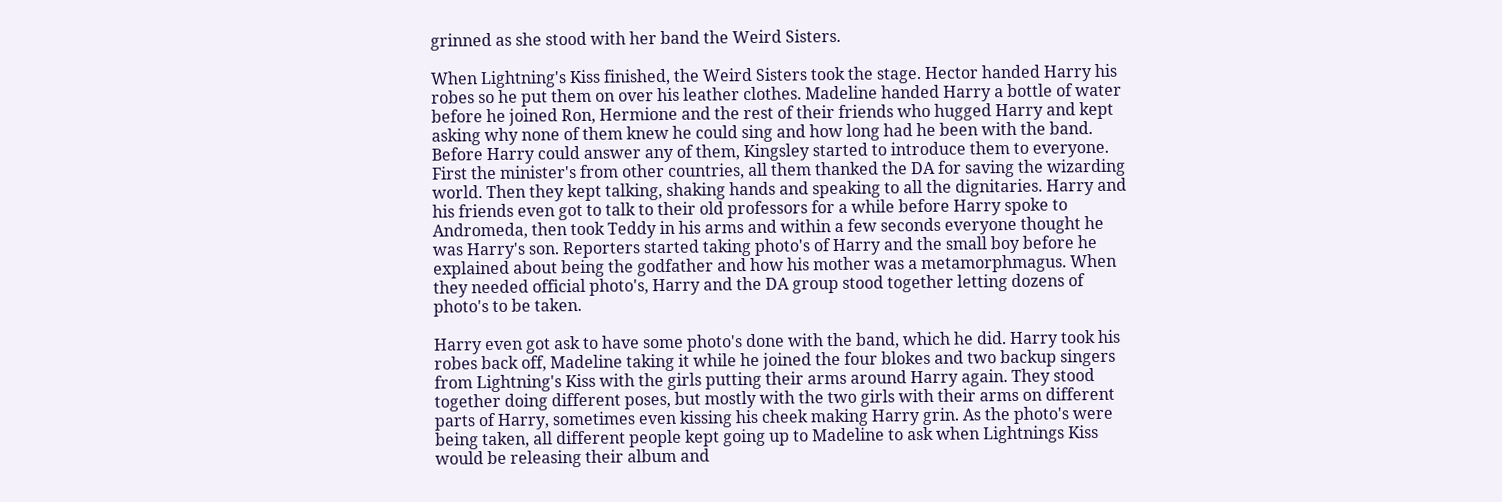grinned as she stood with her band the Weird Sisters.

When Lightning's Kiss finished, the Weird Sisters took the stage. Hector handed Harry his robes so he put them on over his leather clothes. Madeline handed Harry a bottle of water before he joined Ron, Hermione and the rest of their friends who hugged Harry and kept asking why none of them knew he could sing and how long had he been with the band. Before Harry could answer any of them, Kingsley started to introduce them to everyone. First the minister's from other countries, all them thanked the DA for saving the wizarding world. Then they kept talking, shaking hands and speaking to all the dignitaries. Harry and his friends even got to talk to their old professors for a while before Harry spoke to Andromeda, then took Teddy in his arms and within a few seconds everyone thought he was Harry's son. Reporters started taking photo's of Harry and the small boy before he explained about being the godfather and how his mother was a metamorphmagus. When they needed official photo's, Harry and the DA group stood together letting dozens of photo's to be taken.

Harry even got ask to have some photo's done with the band, which he did. Harry took his robes back off, Madeline taking it while he joined the four blokes and two backup singers from Lightning's Kiss with the girls putting their arms around Harry again. They stood together doing different poses, but mostly with the two girls with their arms on different parts of Harry, sometimes even kissing his cheek making Harry grin. As the photo's were being taken, all different people kept going up to Madeline to ask when Lightnings Kiss would be releasing their album and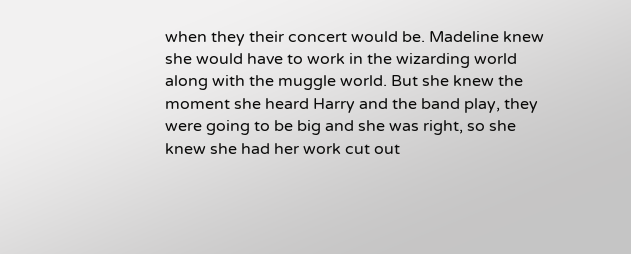when they their concert would be. Madeline knew she would have to work in the wizarding world along with the muggle world. But she knew the moment she heard Harry and the band play, they were going to be big and she was right, so she knew she had her work cut out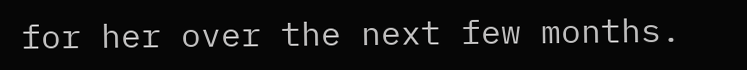for her over the next few months.